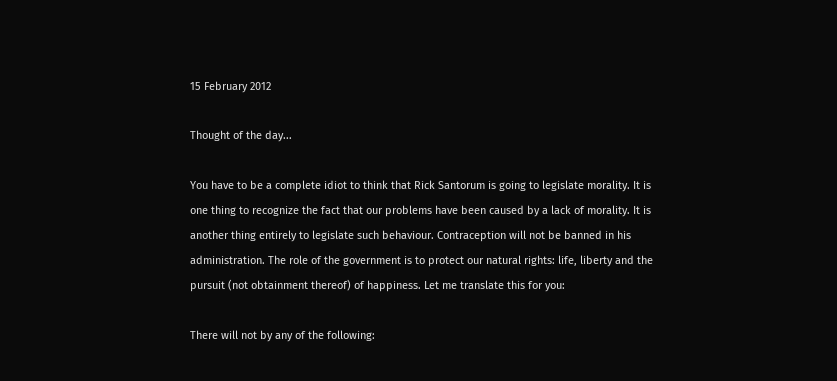15 February 2012

Thought of the day...

You have to be a complete idiot to think that Rick Santorum is going to legislate morality. It is one thing to recognize the fact that our problems have been caused by a lack of morality. It is another thing entirely to legislate such behaviour. Contraception will not be banned in his administration. The role of the government is to protect our natural rights: life, liberty and the pursuit (not obtainment thereof) of happiness. Let me translate this for you:

There will not by any of the following: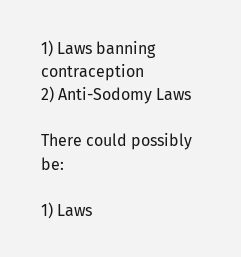1) Laws banning contraception
2) Anti-Sodomy Laws

There could possibly be:

1) Laws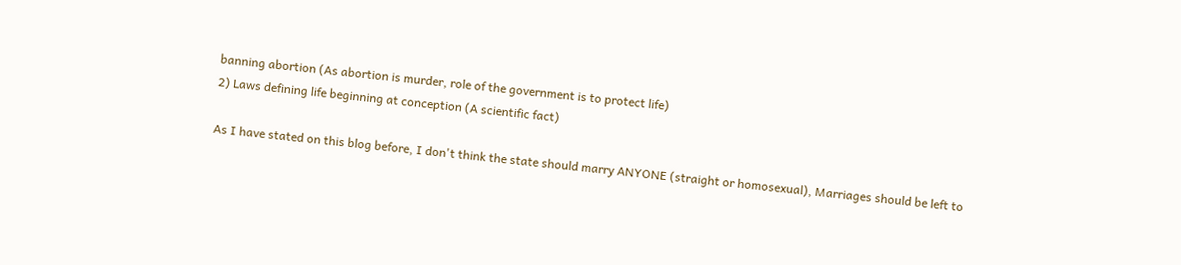banning abortion (As abortion is murder, role of the government is to protect life)
2) Laws defining life beginning at conception (A scientific fact)

As I have stated on this blog before, I don't think the state should marry ANYONE (straight or homosexual), Marriages should be left to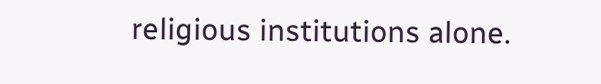religious institutions alone.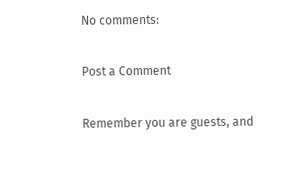No comments:

Post a Comment

Remember you are guests, and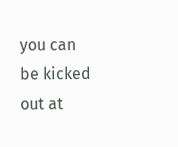you can be kicked out at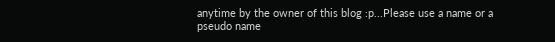anytime by the owner of this blog :p...Please use a name or a pseudo name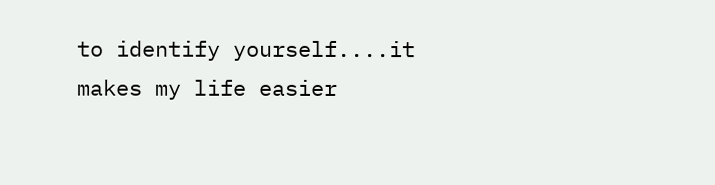to identify yourself....it makes my life easier